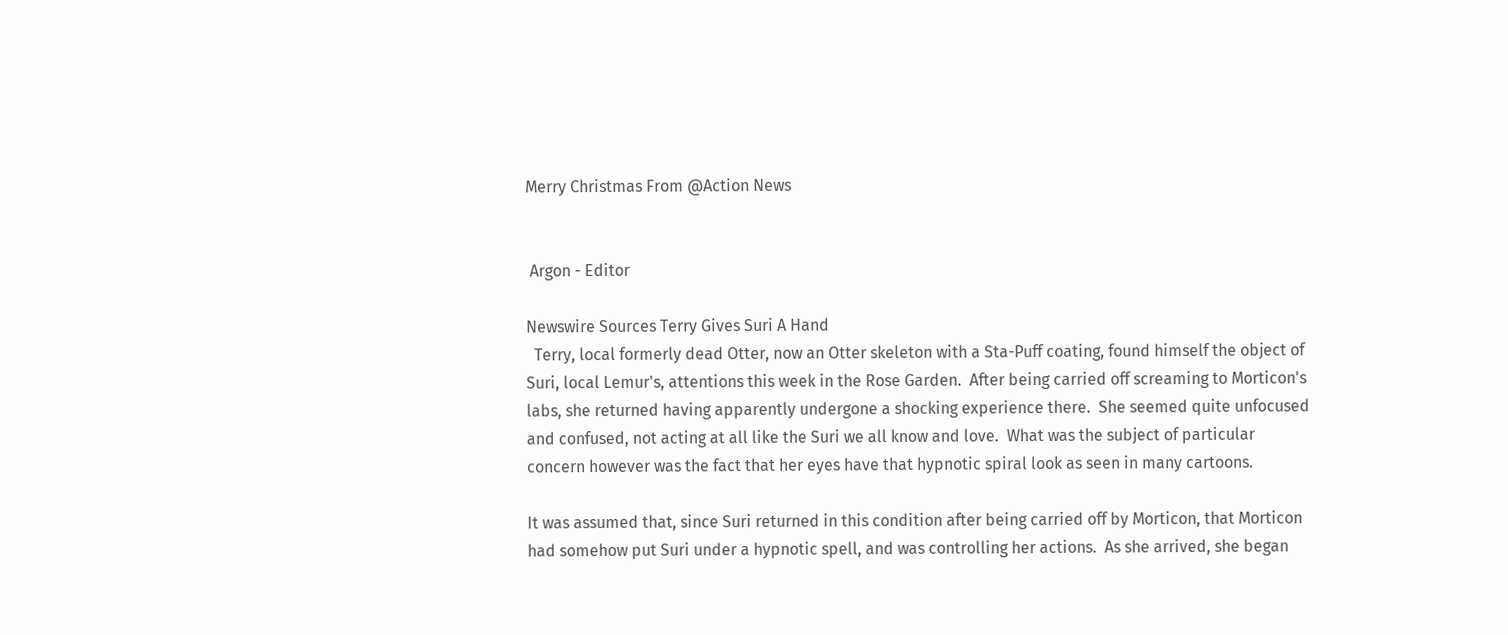Merry Christmas From @Action News


 Argon - Editor

Newswire Sources Terry Gives Suri A Hand
  Terry, local formerly dead Otter, now an Otter skeleton with a Sta-Puff coating, found himself the object of Suri, local Lemur's, attentions this week in the Rose Garden.  After being carried off screaming to Morticon's labs, she returned having apparently undergone a shocking experience there.  She seemed quite unfocused and confused, not acting at all like the Suri we all know and love.  What was the subject of particular concern however was the fact that her eyes have that hypnotic spiral look as seen in many cartoons.

It was assumed that, since Suri returned in this condition after being carried off by Morticon, that Morticon had somehow put Suri under a hypnotic spell, and was controlling her actions.  As she arrived, she began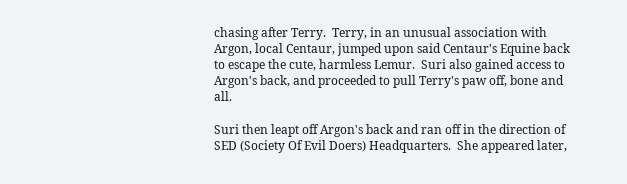chasing after Terry.  Terry, in an unusual association with Argon, local Centaur, jumped upon said Centaur's Equine back to escape the cute, harmless Lemur.  Suri also gained access to Argon's back, and proceeded to pull Terry's paw off, bone and all.

Suri then leapt off Argon's back and ran off in the direction of SED (Society Of Evil Doers) Headquarters.  She appeared later,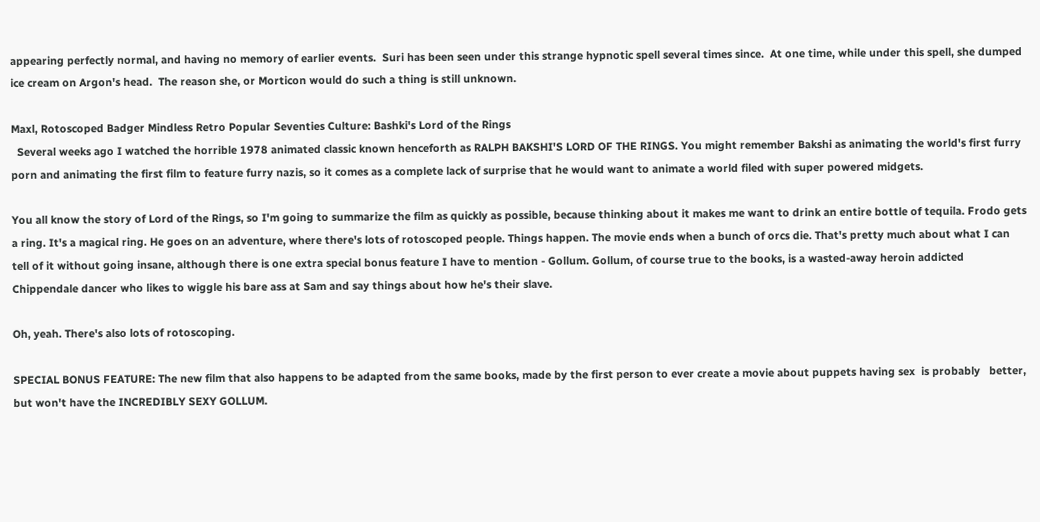appearing perfectly normal, and having no memory of earlier events.  Suri has been seen under this strange hypnotic spell several times since.  At one time, while under this spell, she dumped ice cream on Argon's head.  The reason she, or Morticon would do such a thing is still unknown.

Maxl, Rotoscoped Badger Mindless Retro Popular Seventies Culture: Bashki's Lord of the Rings
  Several weeks ago I watched the horrible 1978 animated classic known henceforth as RALPH BAKSHI'S LORD OF THE RINGS. You might remember Bakshi as animating the world's first furry porn and animating the first film to feature furry nazis, so it comes as a complete lack of surprise that he would want to animate a world filed with super powered midgets.

You all know the story of Lord of the Rings, so I'm going to summarize the film as quickly as possible, because thinking about it makes me want to drink an entire bottle of tequila. Frodo gets a ring. It's a magical ring. He goes on an adventure, where there's lots of rotoscoped people. Things happen. The movie ends when a bunch of orcs die. That's pretty much about what I can tell of it without going insane, although there is one extra special bonus feature I have to mention - Gollum. Gollum, of course true to the books, is a wasted-away heroin addicted Chippendale dancer who likes to wiggle his bare ass at Sam and say things about how he's their slave.

Oh, yeah. There's also lots of rotoscoping.

SPECIAL BONUS FEATURE: The new film that also happens to be adapted from the same books, made by the first person to ever create a movie about puppets having sex  is probably   better, but won't have the INCREDIBLY SEXY GOLLUM.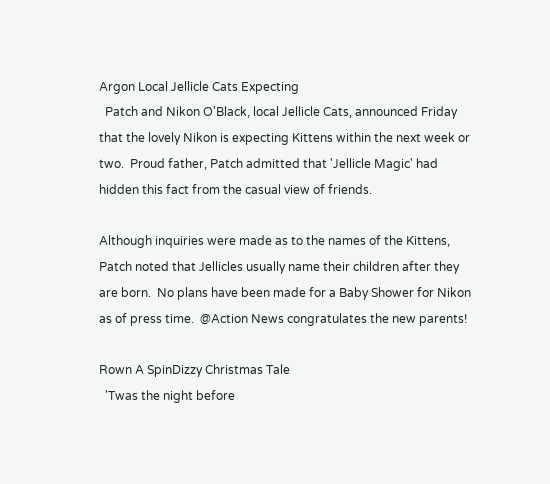Argon Local Jellicle Cats Expecting
  Patch and Nikon O'Black, local Jellicle Cats, announced Friday that the lovely Nikon is expecting Kittens within the next week or two.  Proud father, Patch admitted that 'Jellicle Magic' had hidden this fact from the casual view of friends.

Although inquiries were made as to the names of the Kittens, Patch noted that Jellicles usually name their children after they are born.  No plans have been made for a Baby Shower for Nikon as of press time.  @Action News congratulates the new parents!

Rown A SpinDizzy Christmas Tale
  'Twas the night before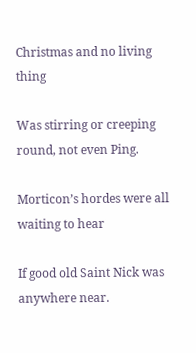Christmas and no living thing

Was stirring or creeping round, not even Ping.

Morticon’s hordes were all waiting to hear

If good old Saint Nick was anywhere near.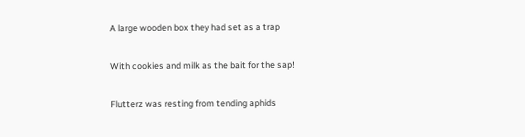A large wooden box they had set as a trap

With cookies and milk as the bait for the sap!

Flutterz was resting from tending aphids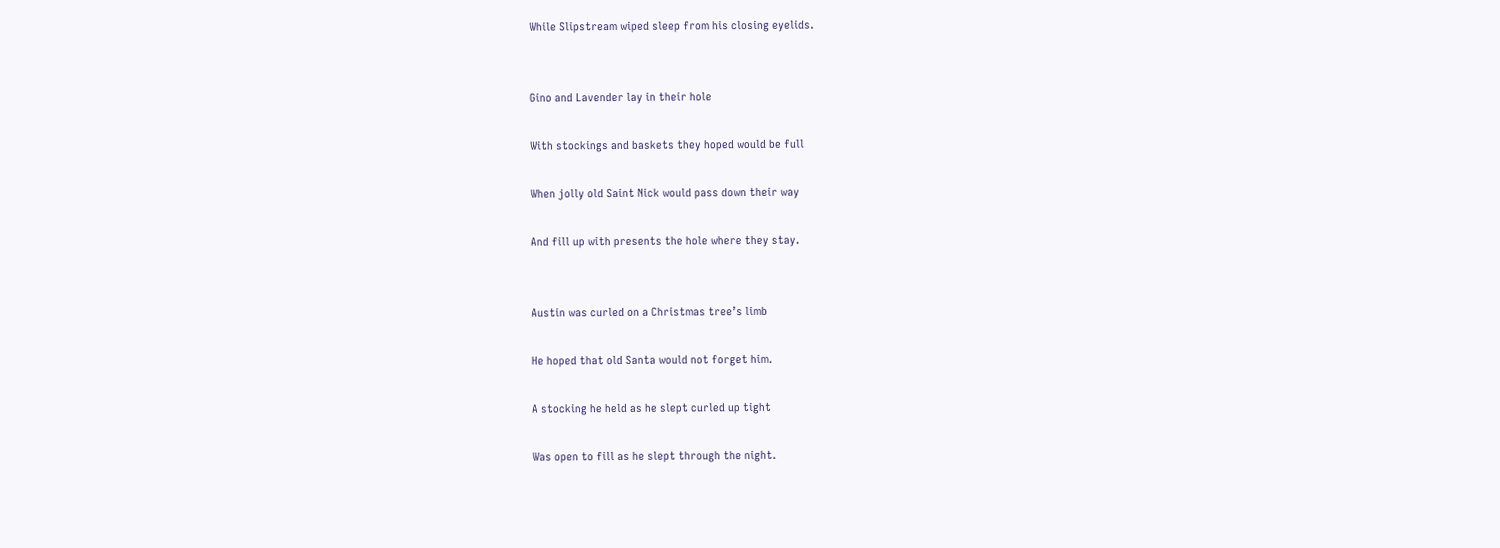While Slipstream wiped sleep from his closing eyelids.


Gino and Lavender lay in their hole

With stockings and baskets they hoped would be full

When jolly old Saint Nick would pass down their way

And fill up with presents the hole where they stay.


Austin was curled on a Christmas tree’s limb

He hoped that old Santa would not forget him.

A stocking he held as he slept curled up tight

Was open to fill as he slept through the night.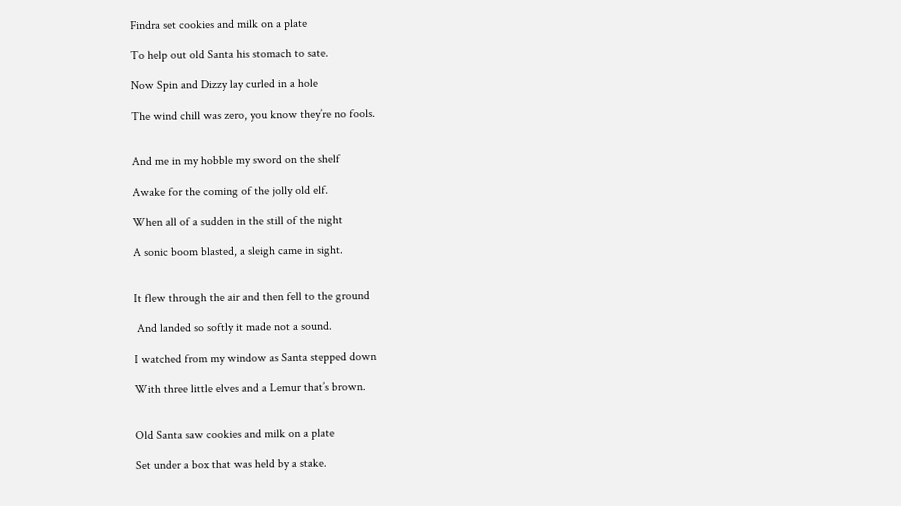Findra set cookies and milk on a plate

To help out old Santa his stomach to sate.

Now Spin and Dizzy lay curled in a hole

The wind chill was zero, you know they’re no fools.


And me in my hobble my sword on the shelf

Awake for the coming of the jolly old elf.

When all of a sudden in the still of the night

A sonic boom blasted, a sleigh came in sight.


It flew through the air and then fell to the ground

 And landed so softly it made not a sound.

I watched from my window as Santa stepped down

With three little elves and a Lemur that’s brown.


Old Santa saw cookies and milk on a plate

Set under a box that was held by a stake.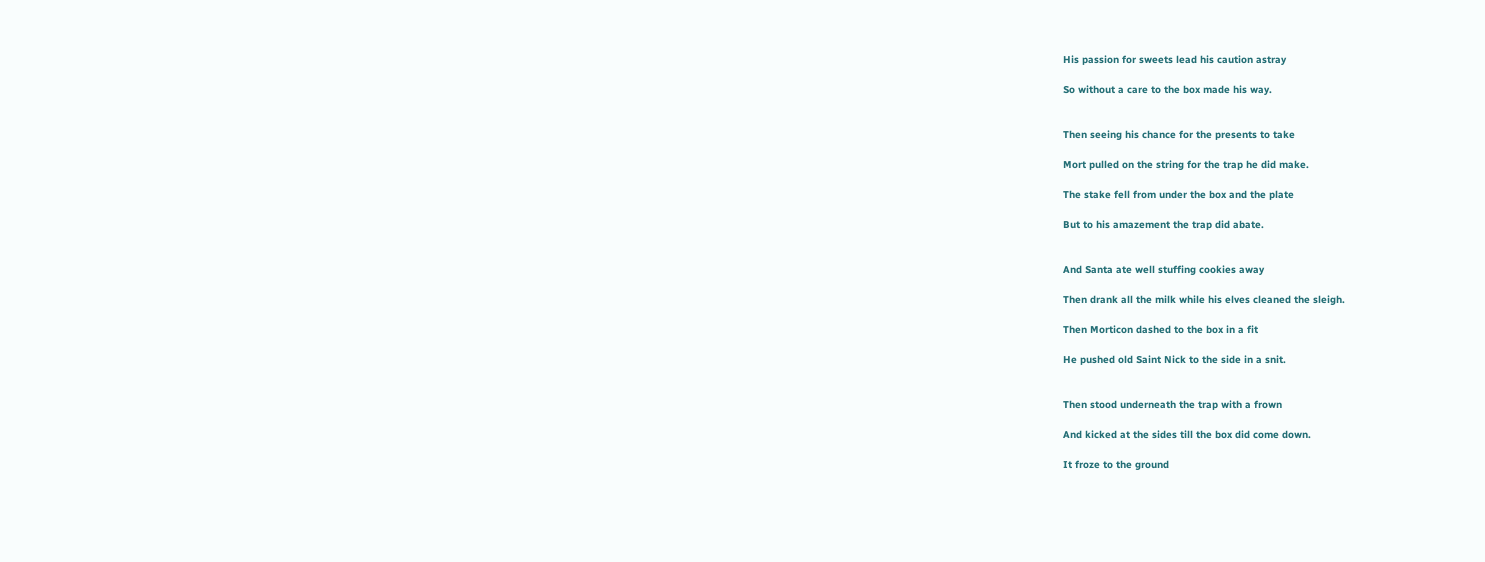His passion for sweets lead his caution astray

So without a care to the box made his way.


Then seeing his chance for the presents to take

Mort pulled on the string for the trap he did make.

The stake fell from under the box and the plate

But to his amazement the trap did abate.


And Santa ate well stuffing cookies away

Then drank all the milk while his elves cleaned the sleigh.

Then Morticon dashed to the box in a fit

He pushed old Saint Nick to the side in a snit.


Then stood underneath the trap with a frown

And kicked at the sides till the box did come down.

It froze to the ground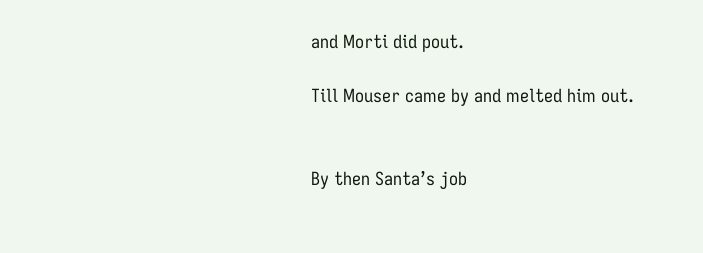and Morti did pout.

Till Mouser came by and melted him out.


By then Santa’s job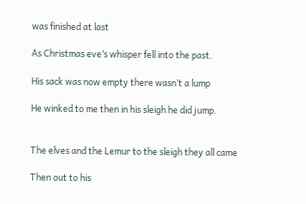was finished at last

As Christmas eve’s whisper fell into the past.

His sack was now empty there wasn’t a lump

He winked to me then in his sleigh he did jump.


The elves and the Lemur to the sleigh they all came

Then out to his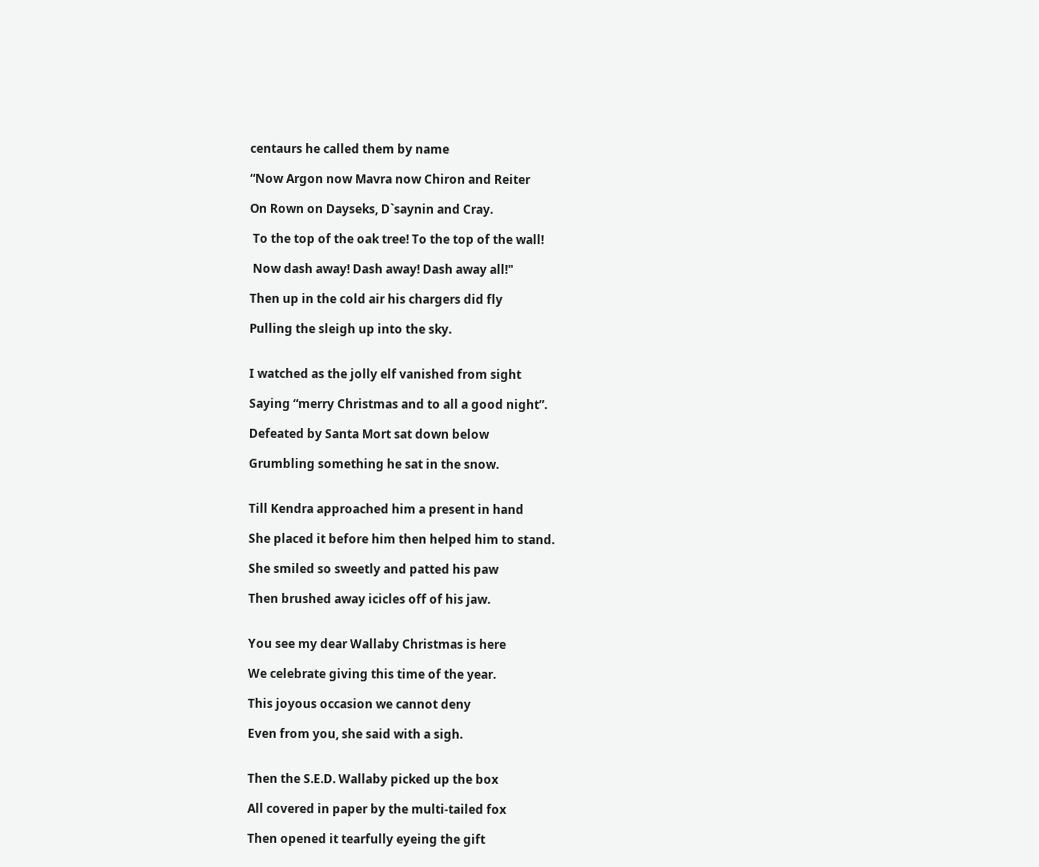centaurs he called them by name

“Now Argon now Mavra now Chiron and Reiter

On Rown on Dayseks, D`saynin and Cray.

 To the top of the oak tree! To the top of the wall!

 Now dash away! Dash away! Dash away all!"

Then up in the cold air his chargers did fly

Pulling the sleigh up into the sky.


I watched as the jolly elf vanished from sight

Saying “merry Christmas and to all a good night”.

Defeated by Santa Mort sat down below

Grumbling something he sat in the snow.


Till Kendra approached him a present in hand

She placed it before him then helped him to stand.

She smiled so sweetly and patted his paw

Then brushed away icicles off of his jaw.


You see my dear Wallaby Christmas is here

We celebrate giving this time of the year.

This joyous occasion we cannot deny

Even from you, she said with a sigh.


Then the S.E.D. Wallaby picked up the box

All covered in paper by the multi-tailed fox

Then opened it tearfully eyeing the gift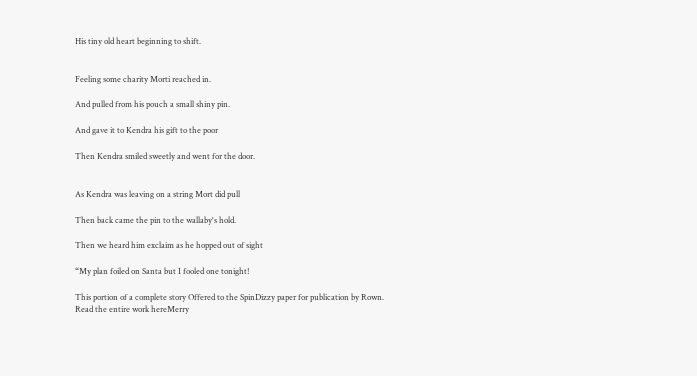His tiny old heart beginning to shift.


Feeling some charity Morti reached in.

And pulled from his pouch a small shiny pin.

And gave it to Kendra his gift to the poor

Then Kendra smiled sweetly and went for the door.


As Kendra was leaving on a string Mort did pull

Then back came the pin to the wallaby's hold.

Then we heard him exclaim as he hopped out of sight

“My plan foiled on Santa but I fooled one tonight!

This portion of a complete story Offered to the SpinDizzy paper for publication by Rown.  Read the entire work hereMerry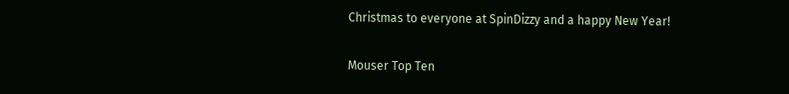Christmas to everyone at SpinDizzy and a happy New Year!

Mouser Top Ten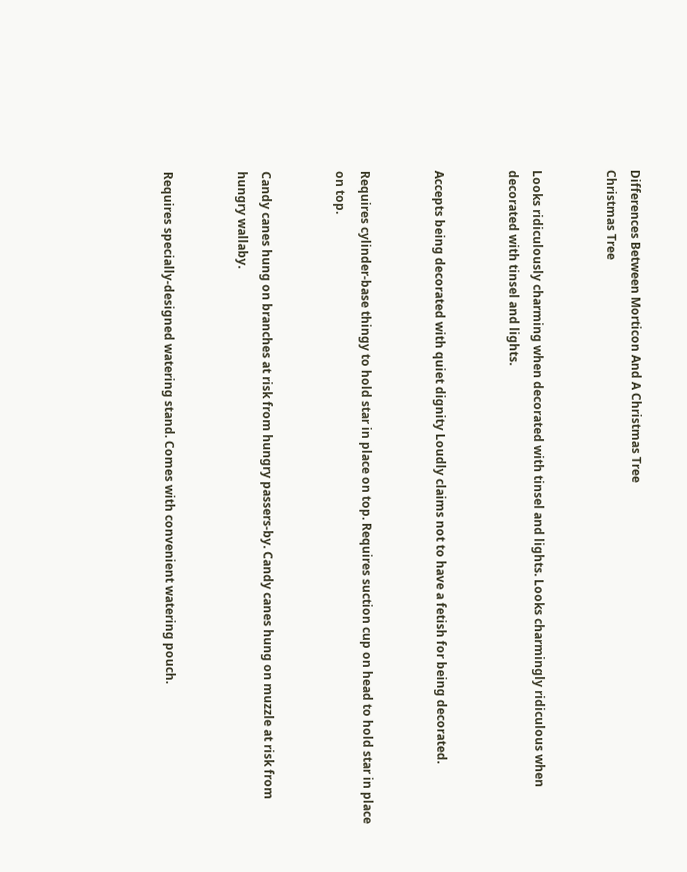Differences Between Morticon And A Christmas Tree
Christmas Tree


Looks ridiculously charming when decorated with tinsel and lights. Looks charmingly ridiculous when decorated with tinsel and lights.


Accepts being decorated with quiet dignity Loudly claims not to have a fetish for being decorated.


Requires cylinder-base thingy to hold star in place on top. Requires suction cup on head to hold star in place on top.


Candy canes hung on branches at risk from hungry passers-by. Candy canes hung on muzzle at risk from hungry wallaby.


Requires specially-designed watering stand. Comes with convenient watering pouch.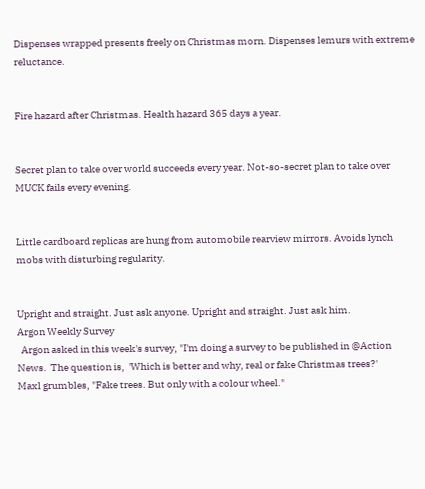Dispenses wrapped presents freely on Christmas morn. Dispenses lemurs with extreme reluctance.


Fire hazard after Christmas. Health hazard 365 days a year.


Secret plan to take over world succeeds every year. Not-so-secret plan to take over MUCK fails every evening.


Little cardboard replicas are hung from automobile rearview mirrors. Avoids lynch mobs with disturbing regularity.


Upright and straight. Just ask anyone. Upright and straight. Just ask him.
Argon Weekly Survey
  Argon asked in this week's survey, "I'm doing a survey to be published in @Action News.  The question is,  'Which is better and why, real or fake Christmas trees?'
Maxl grumbles, "Fake trees. But only with a colour wheel."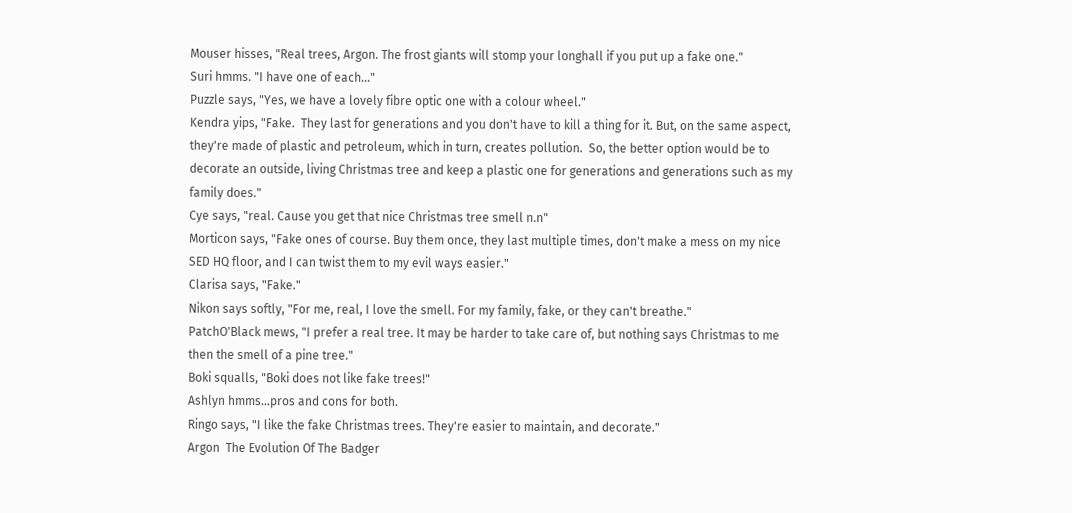Mouser hisses, "Real trees, Argon. The frost giants will stomp your longhall if you put up a fake one."
Suri hmms. "I have one of each..."
Puzzle says, "Yes, we have a lovely fibre optic one with a colour wheel."
Kendra yips, "Fake.  They last for generations and you don't have to kill a thing for it. But, on the same aspect, they're made of plastic and petroleum, which in turn, creates pollution.  So, the better option would be to decorate an outside, living Christmas tree and keep a plastic one for generations and generations such as my family does."
Cye says, "real. Cause you get that nice Christmas tree smell n.n"
Morticon says, "Fake ones of course. Buy them once, they last multiple times, don't make a mess on my nice SED HQ floor, and I can twist them to my evil ways easier."
Clarisa says, "Fake."
Nikon says softly, "For me, real, I love the smell. For my family, fake, or they can't breathe."
PatchO'Black mews, "I prefer a real tree. It may be harder to take care of, but nothing says Christmas to me then the smell of a pine tree."
Boki squalls, "Boki does not like fake trees!"
Ashlyn hmms...pros and cons for both.
Ringo says, "I like the fake Christmas trees. They're easier to maintain, and decorate."
Argon  The Evolution Of The Badger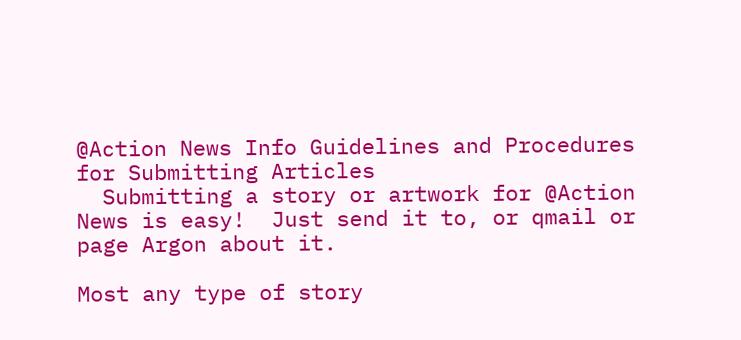@Action News Info Guidelines and Procedures for Submitting Articles
  Submitting a story or artwork for @Action News is easy!  Just send it to, or qmail or page Argon about it.

Most any type of story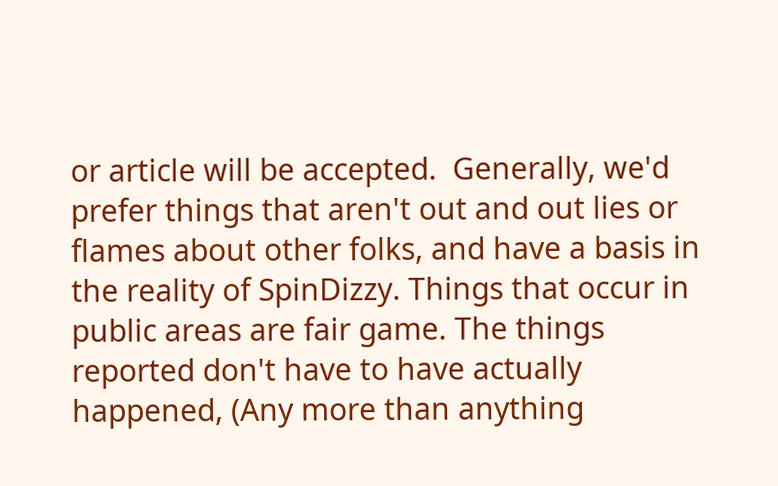or article will be accepted.  Generally, we'd prefer things that aren't out and out lies or flames about other folks, and have a basis in the reality of SpinDizzy. Things that occur in public areas are fair game. The things reported don't have to have actually happened, (Any more than anything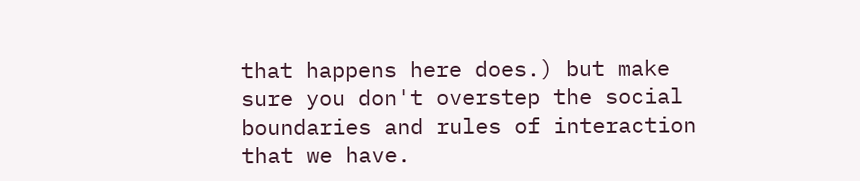that happens here does.) but make sure you don't overstep the social boundaries and rules of interaction that we have.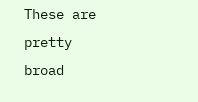These are pretty broad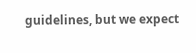guidelines, but we expect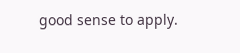good sense to apply.